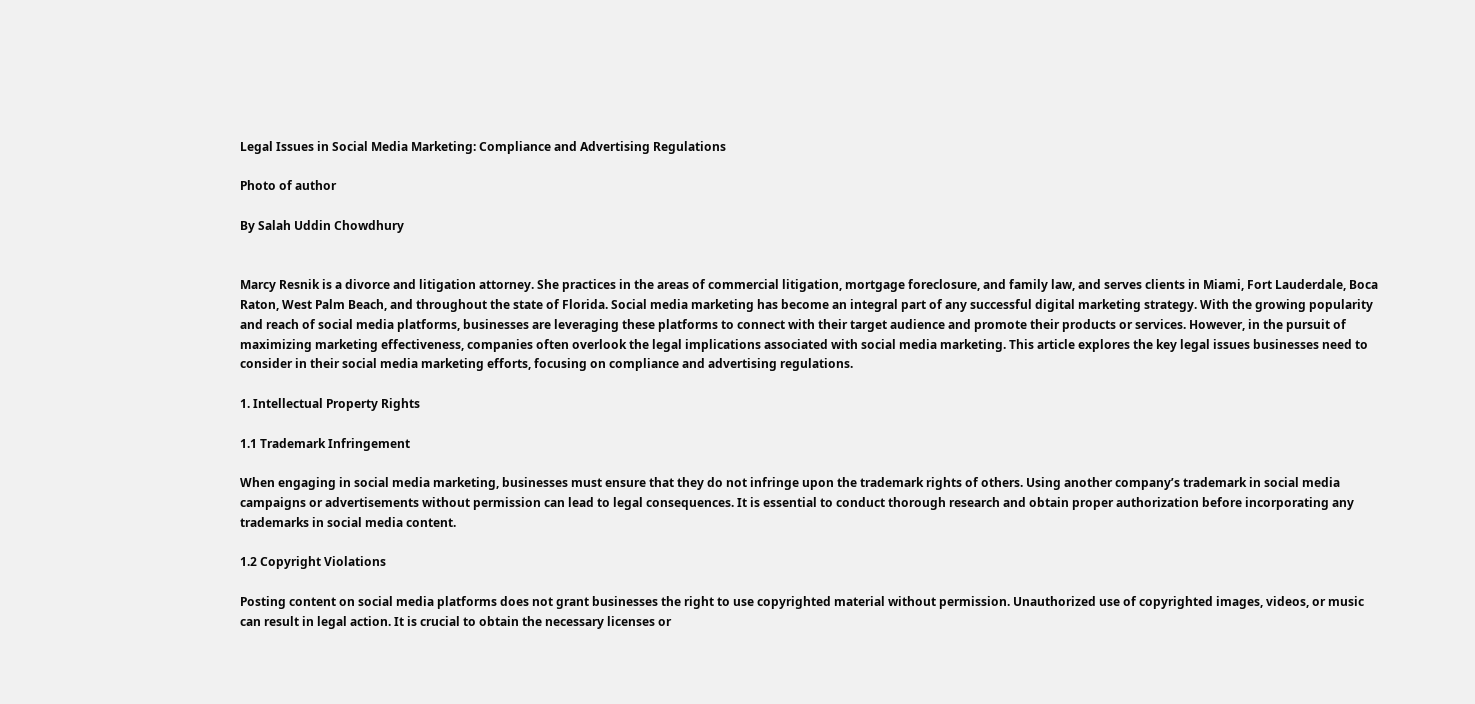Legal Issues in Social Media Marketing: Compliance and Advertising Regulations

Photo of author

By Salah Uddin Chowdhury


Marcy Resnik is a divorce and litigation attorney. She practices in the areas of commercial litigation, mortgage foreclosure, and family law, and serves clients in Miami, Fort Lauderdale, Boca Raton, West Palm Beach, and throughout the state of Florida. Social media marketing has become an integral part of any successful digital marketing strategy. With the growing popularity and reach of social media platforms, businesses are leveraging these platforms to connect with their target audience and promote their products or services. However, in the pursuit of maximizing marketing effectiveness, companies often overlook the legal implications associated with social media marketing. This article explores the key legal issues businesses need to consider in their social media marketing efforts, focusing on compliance and advertising regulations.

1. Intellectual Property Rights

1.1 Trademark Infringement

When engaging in social media marketing, businesses must ensure that they do not infringe upon the trademark rights of others. Using another company’s trademark in social media campaigns or advertisements without permission can lead to legal consequences. It is essential to conduct thorough research and obtain proper authorization before incorporating any trademarks in social media content.

1.2 Copyright Violations

Posting content on social media platforms does not grant businesses the right to use copyrighted material without permission. Unauthorized use of copyrighted images, videos, or music can result in legal action. It is crucial to obtain the necessary licenses or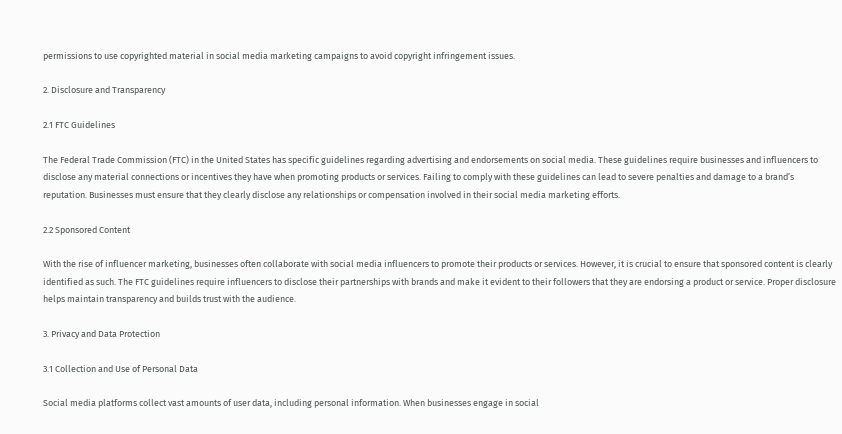permissions to use copyrighted material in social media marketing campaigns to avoid copyright infringement issues.

2. Disclosure and Transparency

2.1 FTC Guidelines

The Federal Trade Commission (FTC) in the United States has specific guidelines regarding advertising and endorsements on social media. These guidelines require businesses and influencers to disclose any material connections or incentives they have when promoting products or services. Failing to comply with these guidelines can lead to severe penalties and damage to a brand’s reputation. Businesses must ensure that they clearly disclose any relationships or compensation involved in their social media marketing efforts.

2.2 Sponsored Content

With the rise of influencer marketing, businesses often collaborate with social media influencers to promote their products or services. However, it is crucial to ensure that sponsored content is clearly identified as such. The FTC guidelines require influencers to disclose their partnerships with brands and make it evident to their followers that they are endorsing a product or service. Proper disclosure helps maintain transparency and builds trust with the audience.

3. Privacy and Data Protection

3.1 Collection and Use of Personal Data

Social media platforms collect vast amounts of user data, including personal information. When businesses engage in social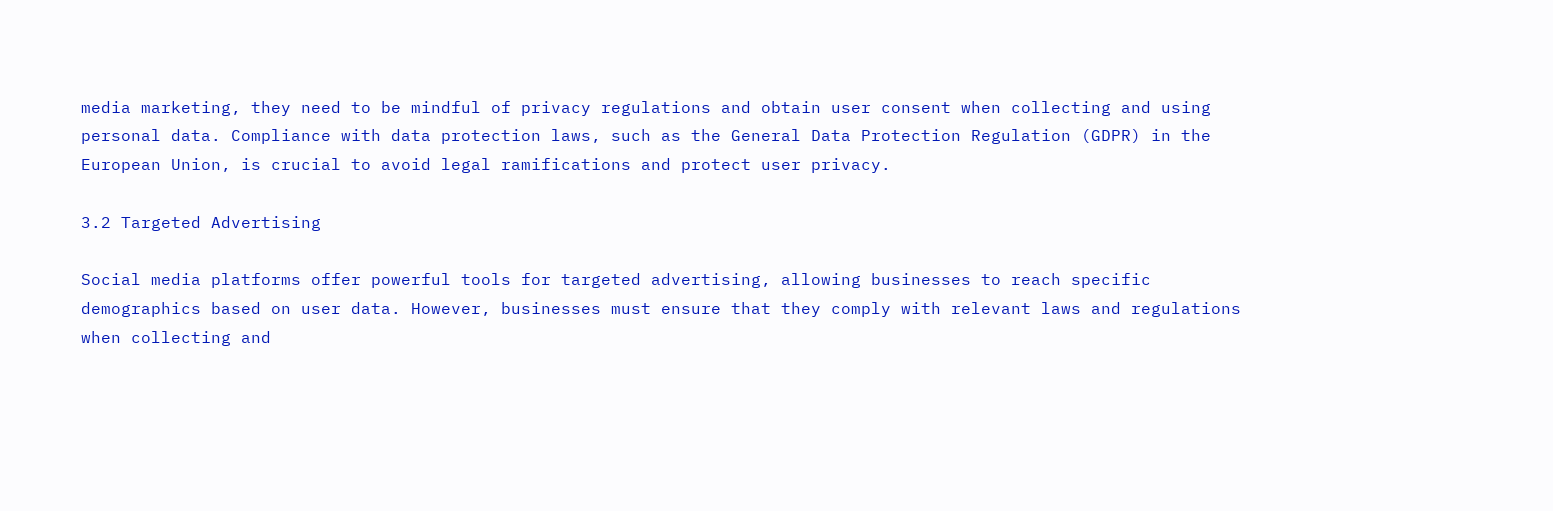media marketing, they need to be mindful of privacy regulations and obtain user consent when collecting and using personal data. Compliance with data protection laws, such as the General Data Protection Regulation (GDPR) in the European Union, is crucial to avoid legal ramifications and protect user privacy.

3.2 Targeted Advertising

Social media platforms offer powerful tools for targeted advertising, allowing businesses to reach specific demographics based on user data. However, businesses must ensure that they comply with relevant laws and regulations when collecting and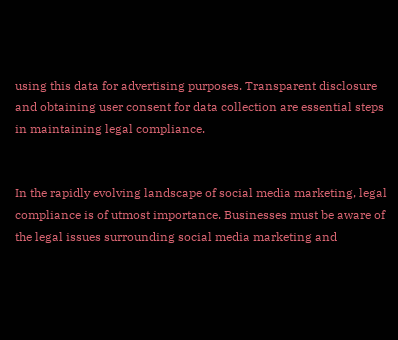using this data for advertising purposes. Transparent disclosure and obtaining user consent for data collection are essential steps in maintaining legal compliance.


In the rapidly evolving landscape of social media marketing, legal compliance is of utmost importance. Businesses must be aware of the legal issues surrounding social media marketing and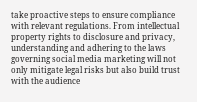take proactive steps to ensure compliance with relevant regulations. From intellectual property rights to disclosure and privacy, understanding and adhering to the laws governing social media marketing will not only mitigate legal risks but also build trust with the audience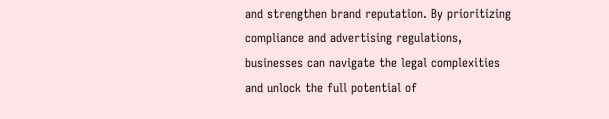and strengthen brand reputation. By prioritizing compliance and advertising regulations, businesses can navigate the legal complexities and unlock the full potential of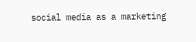social media as a marketing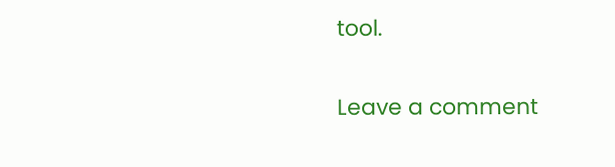tool.

Leave a comment